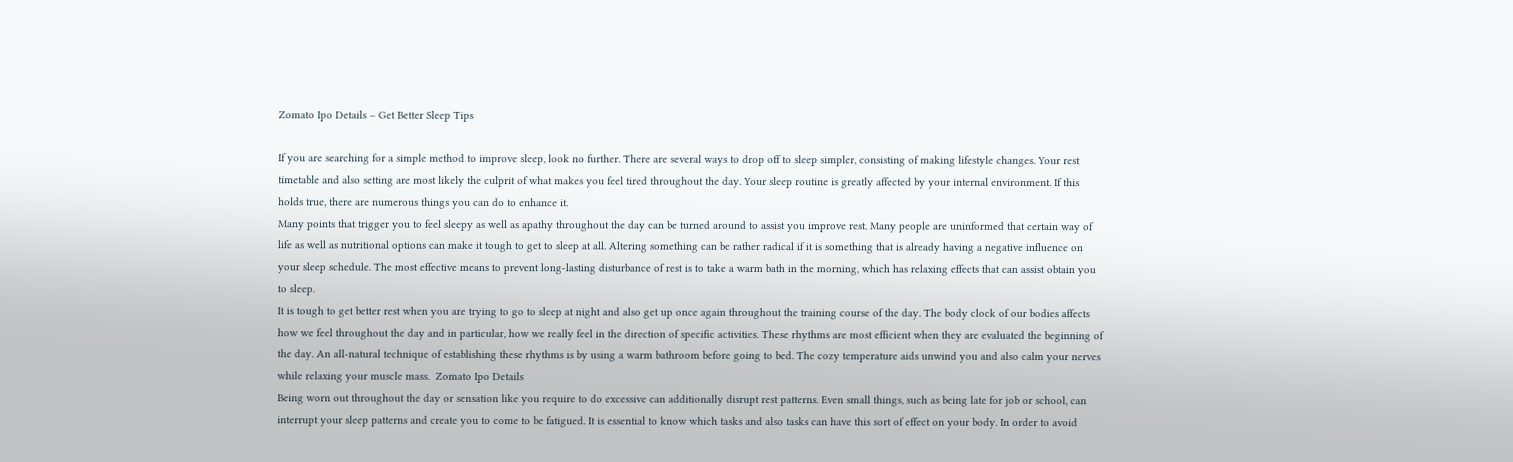Zomato Ipo Details – Get Better Sleep Tips

If you are searching for a simple method to improve sleep, look no further. There are several ways to drop off to sleep simpler, consisting of making lifestyle changes. Your rest timetable and also setting are most likely the culprit of what makes you feel tired throughout the day. Your sleep routine is greatly affected by your internal environment. If this holds true, there are numerous things you can do to enhance it.
Many points that trigger you to feel sleepy as well as apathy throughout the day can be turned around to assist you improve rest. Many people are uninformed that certain way of life as well as nutritional options can make it tough to get to sleep at all. Altering something can be rather radical if it is something that is already having a negative influence on your sleep schedule. The most effective means to prevent long-lasting disturbance of rest is to take a warm bath in the morning, which has relaxing effects that can assist obtain you to sleep.
It is tough to get better rest when you are trying to go to sleep at night and also get up once again throughout the training course of the day. The body clock of our bodies affects how we feel throughout the day and in particular, how we really feel in the direction of specific activities. These rhythms are most efficient when they are evaluated the beginning of the day. An all-natural technique of establishing these rhythms is by using a warm bathroom before going to bed. The cozy temperature aids unwind you and also calm your nerves while relaxing your muscle mass.  Zomato Ipo Details
Being worn out throughout the day or sensation like you require to do excessive can additionally disrupt rest patterns. Even small things, such as being late for job or school, can interrupt your sleep patterns and create you to come to be fatigued. It is essential to know which tasks and also tasks can have this sort of effect on your body. In order to avoid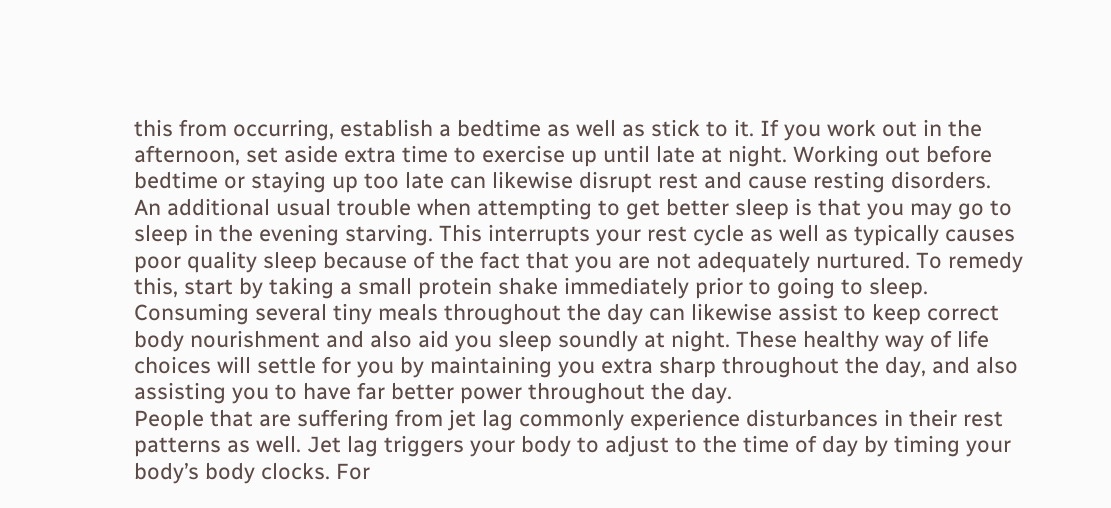this from occurring, establish a bedtime as well as stick to it. If you work out in the afternoon, set aside extra time to exercise up until late at night. Working out before bedtime or staying up too late can likewise disrupt rest and cause resting disorders.
An additional usual trouble when attempting to get better sleep is that you may go to sleep in the evening starving. This interrupts your rest cycle as well as typically causes poor quality sleep because of the fact that you are not adequately nurtured. To remedy this, start by taking a small protein shake immediately prior to going to sleep. Consuming several tiny meals throughout the day can likewise assist to keep correct body nourishment and also aid you sleep soundly at night. These healthy way of life choices will settle for you by maintaining you extra sharp throughout the day, and also assisting you to have far better power throughout the day.
People that are suffering from jet lag commonly experience disturbances in their rest patterns as well. Jet lag triggers your body to adjust to the time of day by timing your body’s body clocks. For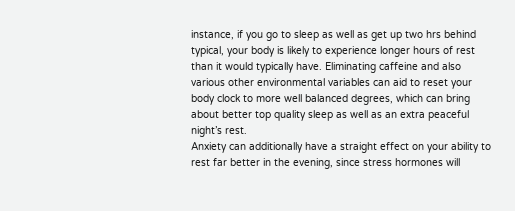instance, if you go to sleep as well as get up two hrs behind typical, your body is likely to experience longer hours of rest than it would typically have. Eliminating caffeine and also various other environmental variables can aid to reset your body clock to more well balanced degrees, which can bring about better top quality sleep as well as an extra peaceful night’s rest.
Anxiety can additionally have a straight effect on your ability to rest far better in the evening, since stress hormones will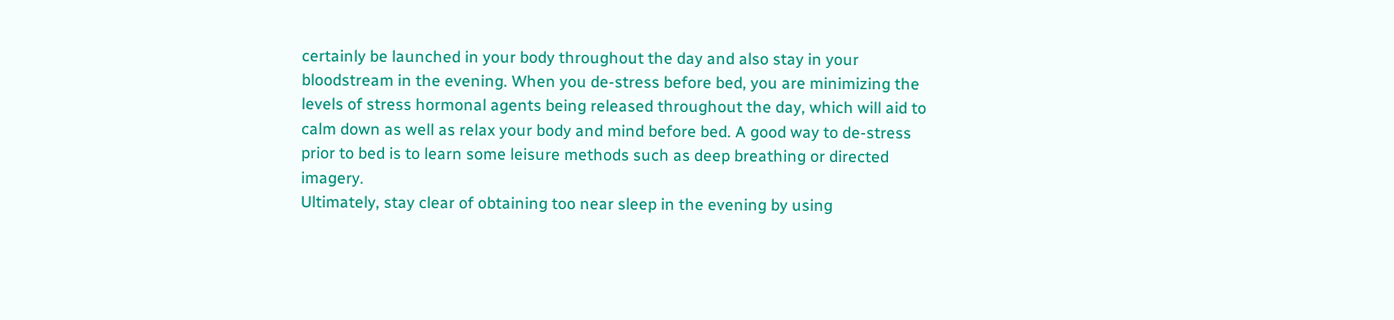certainly be launched in your body throughout the day and also stay in your bloodstream in the evening. When you de-stress before bed, you are minimizing the levels of stress hormonal agents being released throughout the day, which will aid to calm down as well as relax your body and mind before bed. A good way to de-stress prior to bed is to learn some leisure methods such as deep breathing or directed imagery.
Ultimately, stay clear of obtaining too near sleep in the evening by using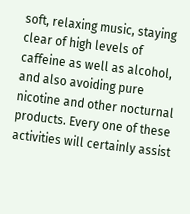soft, relaxing music, staying clear of high levels of caffeine as well as alcohol, and also avoiding pure nicotine and other nocturnal products. Every one of these activities will certainly assist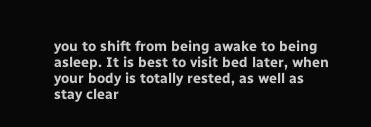you to shift from being awake to being asleep. It is best to visit bed later, when your body is totally rested, as well as stay clear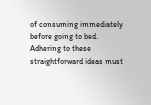of consuming immediately before going to bed. Adhering to these straightforward ideas must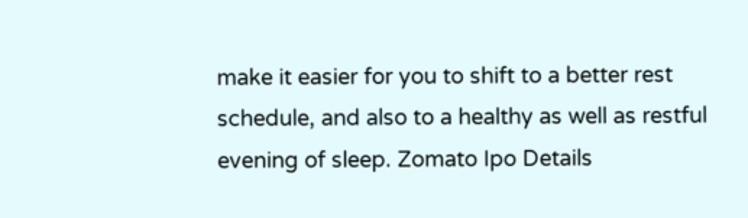make it easier for you to shift to a better rest schedule, and also to a healthy as well as restful evening of sleep. Zomato Ipo Details